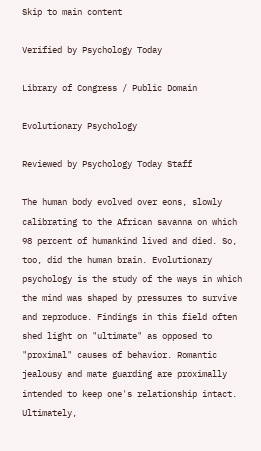Skip to main content

Verified by Psychology Today

Library of Congress / Public Domain

Evolutionary Psychology

Reviewed by Psychology Today Staff

The human body evolved over eons, slowly calibrating to the African savanna on which 98 percent of humankind lived and died. So, too, did the human brain. Evolutionary psychology is the study of the ways in which the mind was shaped by pressures to survive and reproduce. Findings in this field often shed light on "ultimate" as opposed to "proximal" causes of behavior. Romantic jealousy and mate guarding are proximally intended to keep one's relationship intact. Ultimately,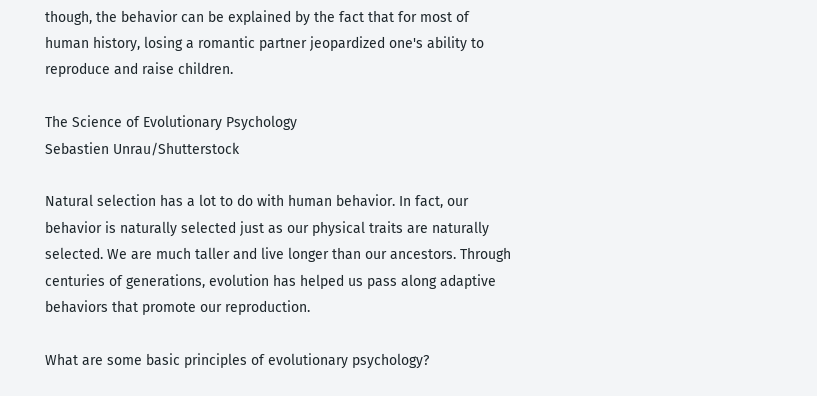though, the behavior can be explained by the fact that for most of human history, losing a romantic partner jeopardized one's ability to reproduce and raise children.

The Science of Evolutionary Psychology
Sebastien Unrau/Shutterstock

Natural selection has a lot to do with human behavior. In fact, our behavior is naturally selected just as our physical traits are naturally selected. We are much taller and live longer than our ancestors. Through centuries of generations, evolution has helped us pass along adaptive behaviors that promote our reproduction.

What are some basic principles of evolutionary psychology?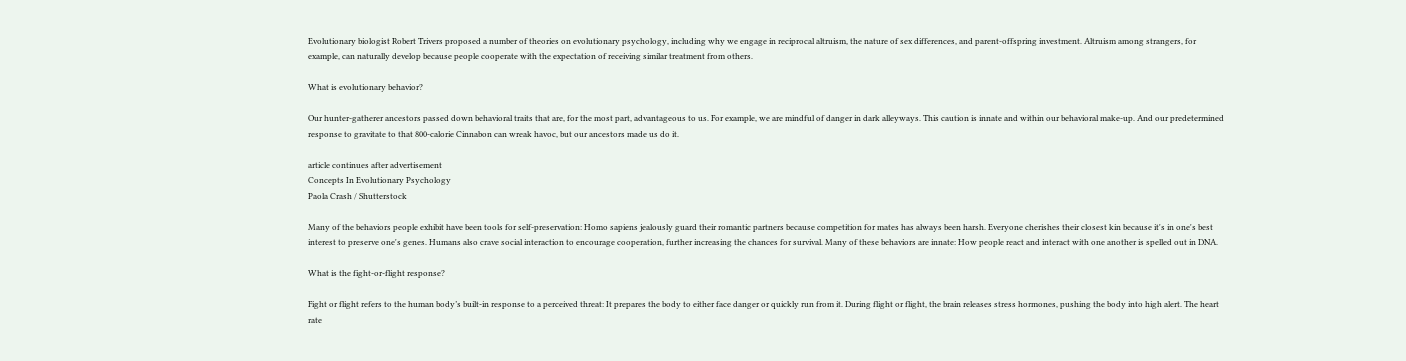Evolutionary biologist Robert Trivers proposed a number of theories on evolutionary psychology, including why we engage in reciprocal altruism, the nature of sex differences, and parent-offspring investment. Altruism among strangers, for example, can naturally develop because people cooperate with the expectation of receiving similar treatment from others.

What is evolutionary behavior?

Our hunter-gatherer ancestors passed down behavioral traits that are, for the most part, advantageous to us. For example, we are mindful of danger in dark alleyways. This caution is innate and within our behavioral make-up. And our predetermined response to gravitate to that 800-calorie Cinnabon can wreak havoc, but our ancestors made us do it.

article continues after advertisement
Concepts In Evolutionary Psychology
Paola Crash / Shutterstock

Many of the behaviors people exhibit have been tools for self-preservation: Homo sapiens jealously guard their romantic partners because competition for mates has always been harsh. Everyone cherishes their closest kin because it's in one's best interest to preserve one's genes. Humans also crave social interaction to encourage cooperation, further increasing the chances for survival. Many of these behaviors are innate: How people react and interact with one another is spelled out in DNA.

What is the fight-or-flight response?

Fight or flight refers to the human body’s built-in response to a perceived threat: It prepares the body to either face danger or quickly run from it. During flight or flight, the brain releases stress hormones, pushing the body into high alert. The heart rate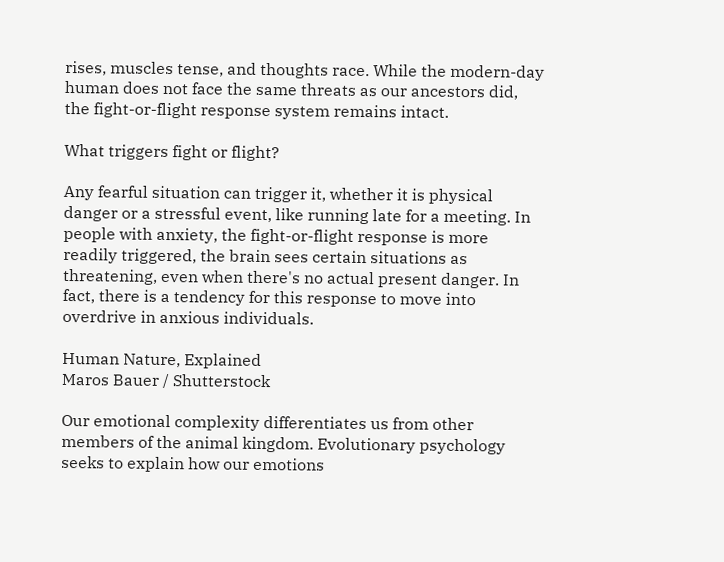rises, muscles tense, and thoughts race. While the modern-day human does not face the same threats as our ancestors did, the fight-or-flight response system remains intact.

What triggers fight or flight?

Any fearful situation can trigger it, whether it is physical danger or a stressful event, like running late for a meeting. In people with anxiety, the fight-or-flight response is more readily triggered, the brain sees certain situations as threatening, even when there's no actual present danger. In fact, there is a tendency for this response to move into overdrive in anxious individuals.

Human Nature, Explained
Maros Bauer / Shutterstock

Our emotional complexity differentiates us from other members of the animal kingdom. Evolutionary psychology seeks to explain how our emotions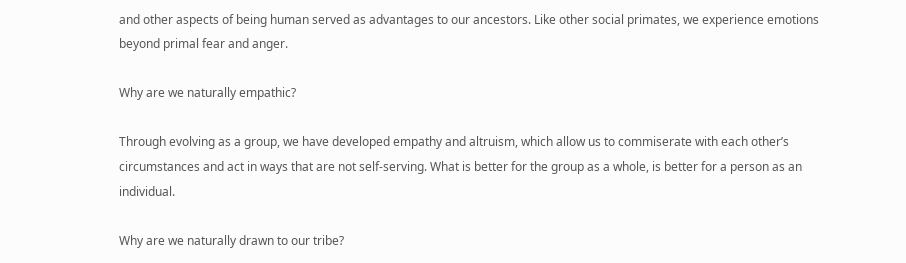and other aspects of being human served as advantages to our ancestors. Like other social primates, we experience emotions beyond primal fear and anger.

Why are we naturally empathic?

Through evolving as a group, we have developed empathy and altruism, which allow us to commiserate with each other’s circumstances and act in ways that are not self-serving. What is better for the group as a whole, is better for a person as an individual.

Why are we naturally drawn to our tribe?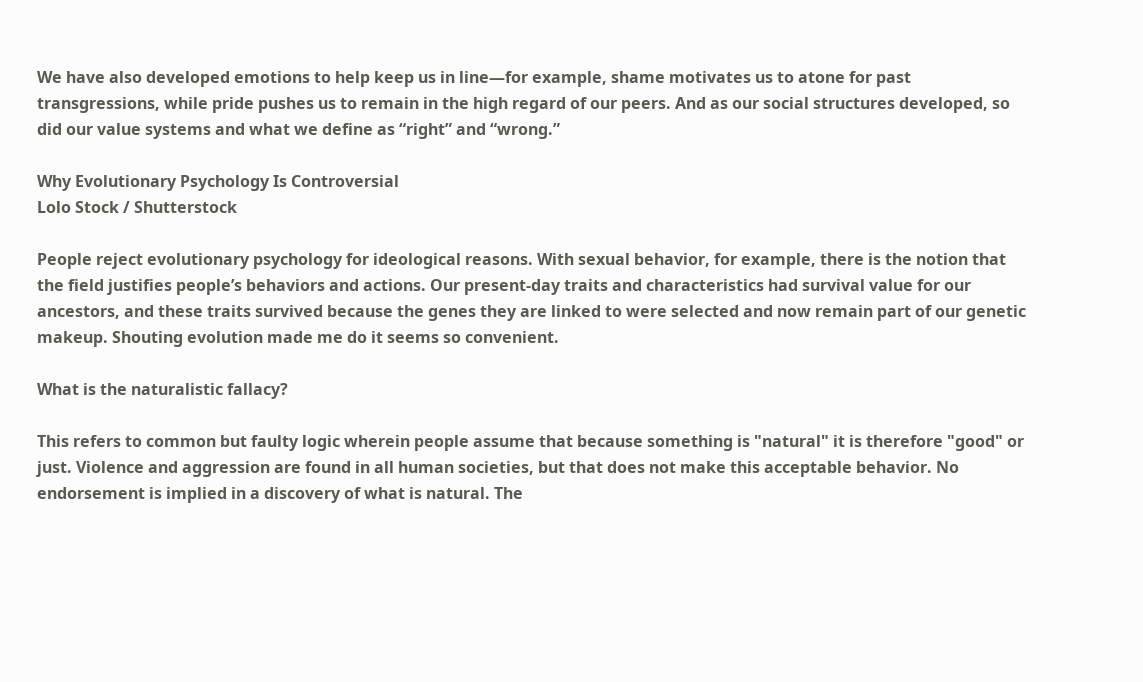We have also developed emotions to help keep us in line—for example, shame motivates us to atone for past transgressions, while pride pushes us to remain in the high regard of our peers. And as our social structures developed, so did our value systems and what we define as “right” and “wrong.”

Why Evolutionary Psychology Is Controversial
Lolo Stock / Shutterstock

People reject evolutionary psychology for ideological reasons. With sexual behavior, for example, there is the notion that the field justifies people’s behaviors and actions. Our present-day traits and characteristics had survival value for our ancestors, and these traits survived because the genes they are linked to were selected and now remain part of our genetic makeup. Shouting evolution made me do it seems so convenient.

What is the naturalistic fallacy?

This refers to common but faulty logic wherein people assume that because something is "natural" it is therefore "good" or just. Violence and aggression are found in all human societies, but that does not make this acceptable behavior. No endorsement is implied in a discovery of what is natural. The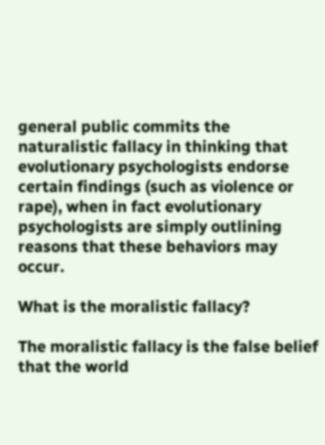general public commits the naturalistic fallacy in thinking that evolutionary psychologists endorse certain findings (such as violence or rape), when in fact evolutionary psychologists are simply outlining reasons that these behaviors may occur.

What is the moralistic fallacy?

The moralistic fallacy is the false belief that the world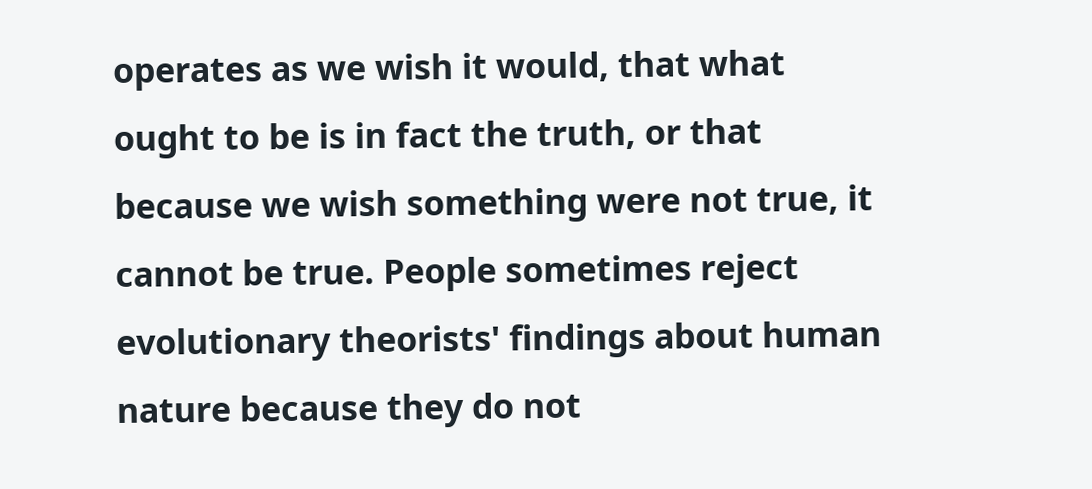operates as we wish it would, that what ought to be is in fact the truth, or that because we wish something were not true, it cannot be true. People sometimes reject evolutionary theorists' findings about human nature because they do not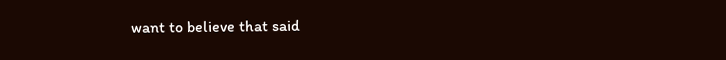want to believe that said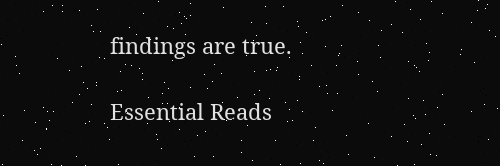findings are true.

Essential Reads